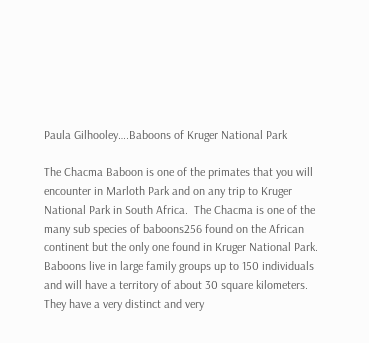Paula Gilhooley….Baboons of Kruger National Park

The Chacma Baboon is one of the primates that you will encounter in Marloth Park and on any trip to Kruger National Park in South Africa.  The Chacma is one of the many sub species of baboons256 found on the African continent but the only one found in Kruger National Park.  Baboons live in large family groups up to 150 individuals and will have a territory of about 30 square kilometers. They have a very distinct and very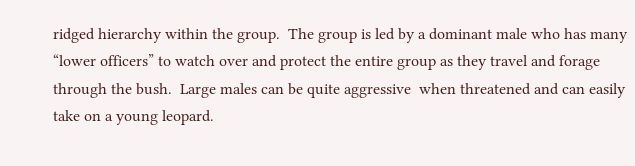ridged hierarchy within the group.  The group is led by a dominant male who has many “lower officers” to watch over and protect the entire group as they travel and forage through the bush.  Large males can be quite aggressive  when threatened and can easily take on a young leopard.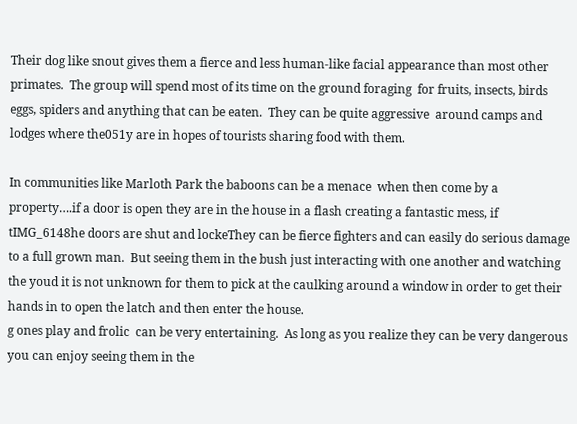Their dog like snout gives them a fierce and less human-like facial appearance than most other primates.  The group will spend most of its time on the ground foraging  for fruits, insects, birds eggs, spiders and anything that can be eaten.  They can be quite aggressive  around camps and lodges where the051y are in hopes of tourists sharing food with them.

In communities like Marloth Park the baboons can be a menace  when then come by a property….if a door is open they are in the house in a flash creating a fantastic mess, if tIMG_6148he doors are shut and lockeThey can be fierce fighters and can easily do serious damage to a full grown man.  But seeing them in the bush just interacting with one another and watching the youd it is not unknown for them to pick at the caulking around a window in order to get their hands in to open the latch and then enter the house.
g ones play and frolic  can be very entertaining.  As long as you realize they can be very dangerous you can enjoy seeing them in the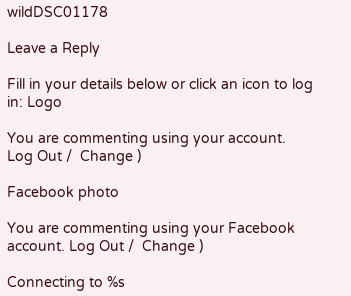wildDSC01178

Leave a Reply

Fill in your details below or click an icon to log in: Logo

You are commenting using your account. Log Out /  Change )

Facebook photo

You are commenting using your Facebook account. Log Out /  Change )

Connecting to %s